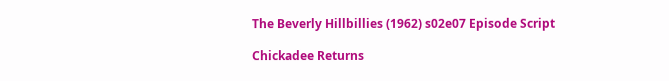The Beverly Hillbillies (1962) s02e07 Episode Script

Chickadee Returns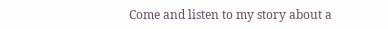Come and listen to my story about a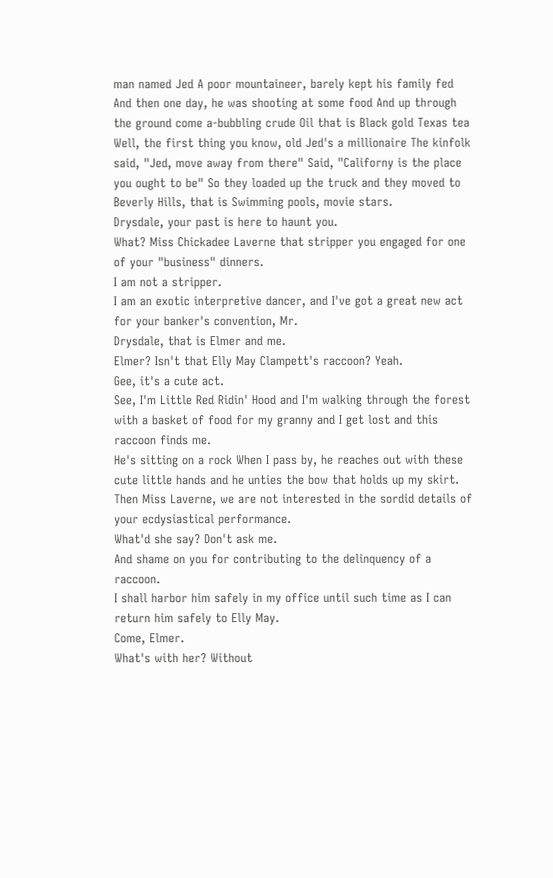man named Jed A poor mountaineer, barely kept his family fed And then one day, he was shooting at some food And up through the ground come a-bubbling crude Oil that is Black gold Texas tea Well, the first thing you know, old Jed's a millionaire The kinfolk said, "Jed, move away from there" Said, "Californy is the place you ought to be" So they loaded up the truck and they moved to Beverly Hills, that is Swimming pools, movie stars.
Drysdale, your past is here to haunt you.
What? Miss Chickadee Laverne that stripper you engaged for one of your "business" dinners.
I am not a stripper.
I am an exotic interpretive dancer, and I've got a great new act for your banker's convention, Mr.
Drysdale, that is Elmer and me.
Elmer? Isn't that Elly May Clampett's raccoon? Yeah.
Gee, it's a cute act.
See, I'm Little Red Ridin' Hood and I'm walking through the forest with a basket of food for my granny and I get lost and this raccoon finds me.
He's sitting on a rock When I pass by, he reaches out with these cute little hands and he unties the bow that holds up my skirt.
Then Miss Laverne, we are not interested in the sordid details of your ecdysiastical performance.
What'd she say? Don't ask me.
And shame on you for contributing to the delinquency of a raccoon.
I shall harbor him safely in my office until such time as I can return him safely to Elly May.
Come, Elmer.
What's with her? Without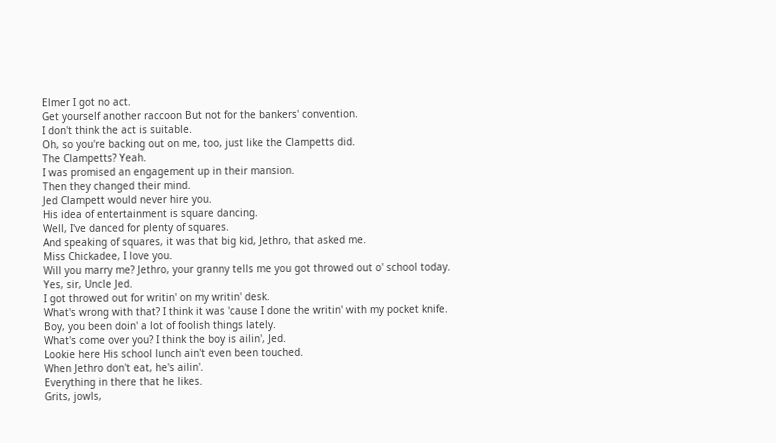Elmer I got no act.
Get yourself another raccoon But not for the bankers' convention.
I don't think the act is suitable.
Oh, so you're backing out on me, too, just like the Clampetts did.
The Clampetts? Yeah.
I was promised an engagement up in their mansion.
Then they changed their mind.
Jed Clampett would never hire you.
His idea of entertainment is square dancing.
Well, I've danced for plenty of squares.
And speaking of squares, it was that big kid, Jethro, that asked me.
Miss Chickadee, I love you.
Will you marry me? Jethro, your granny tells me you got throwed out o' school today.
Yes, sir, Uncle Jed.
I got throwed out for writin' on my writin' desk.
What's wrong with that? I think it was 'cause I done the writin' with my pocket knife.
Boy, you been doin' a lot of foolish things lately.
What's come over you? I think the boy is ailin', Jed.
Lookie here His school lunch ain't even been touched.
When Jethro don't eat, he's ailin'.
Everything in there that he likes.
Grits, jowls,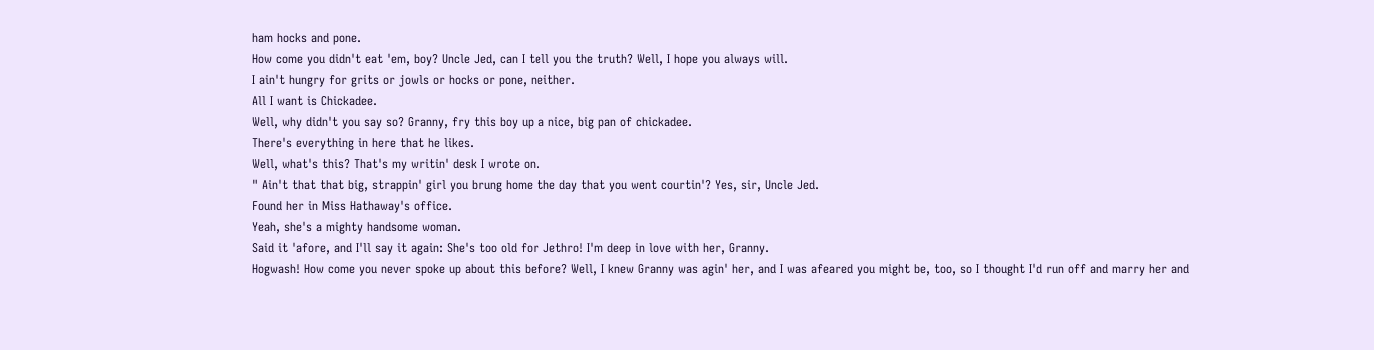ham hocks and pone.
How come you didn't eat 'em, boy? Uncle Jed, can I tell you the truth? Well, I hope you always will.
I ain't hungry for grits or jowls or hocks or pone, neither.
All I want is Chickadee.
Well, why didn't you say so? Granny, fry this boy up a nice, big pan of chickadee.
There's everything in here that he likes.
Well, what's this? That's my writin' desk I wrote on.
" Ain't that that big, strappin' girl you brung home the day that you went courtin'? Yes, sir, Uncle Jed.
Found her in Miss Hathaway's office.
Yeah, she's a mighty handsome woman.
Said it 'afore, and I'll say it again: She's too old for Jethro! I'm deep in love with her, Granny.
Hogwash! How come you never spoke up about this before? Well, I knew Granny was agin' her, and I was afeared you might be, too, so I thought I'd run off and marry her and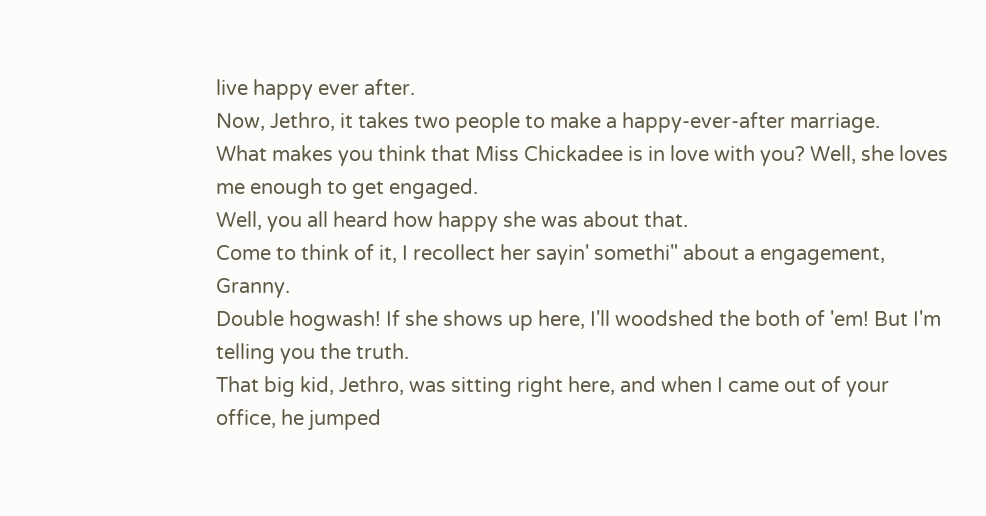live happy ever after.
Now, Jethro, it takes two people to make a happy-ever-after marriage.
What makes you think that Miss Chickadee is in love with you? Well, she loves me enough to get engaged.
Well, you all heard how happy she was about that.
Come to think of it, I recollect her sayin' somethi" about a engagement, Granny.
Double hogwash! If she shows up here, I'll woodshed the both of 'em! But I'm telling you the truth.
That big kid, Jethro, was sitting right here, and when I came out of your office, he jumped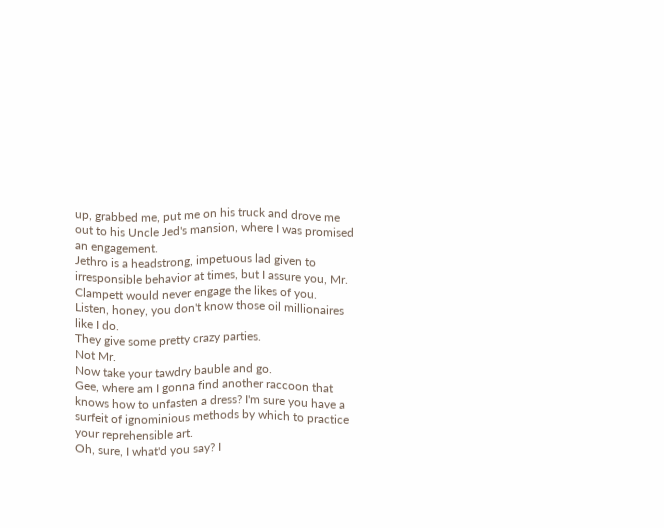up, grabbed me, put me on his truck and drove me out to his Uncle Jed's mansion, where I was promised an engagement.
Jethro is a headstrong, impetuous lad given to irresponsible behavior at times, but I assure you, Mr.
Clampett would never engage the likes of you.
Listen, honey, you don't know those oil millionaires like I do.
They give some pretty crazy parties.
Not Mr.
Now take your tawdry bauble and go.
Gee, where am I gonna find another raccoon that knows how to unfasten a dress? I'm sure you have a surfeit of ignominious methods by which to practice your reprehensible art.
Oh, sure, I what'd you say? I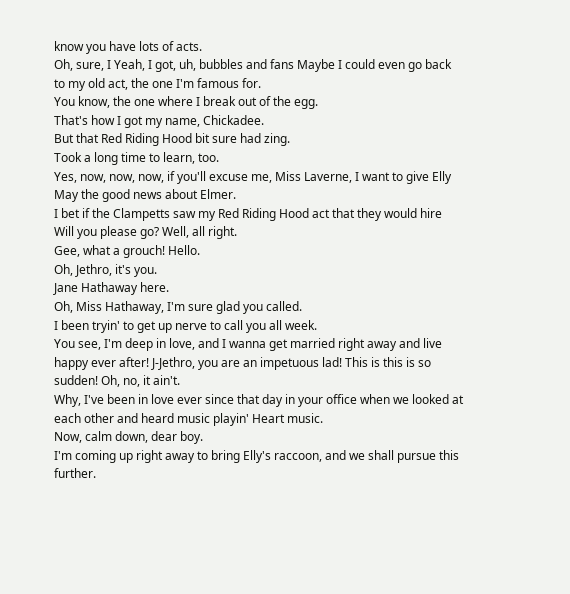know you have lots of acts.
Oh, sure, I Yeah, I got, uh, bubbles and fans Maybe I could even go back to my old act, the one I'm famous for.
You know, the one where I break out of the egg.
That's how I got my name, Chickadee.
But that Red Riding Hood bit sure had zing.
Took a long time to learn, too.
Yes, now, now, now, if you'll excuse me, Miss Laverne, I want to give Elly May the good news about Elmer.
I bet if the Clampetts saw my Red Riding Hood act that they would hire Will you please go? Well, all right.
Gee, what a grouch! Hello.
Oh, Jethro, it's you.
Jane Hathaway here.
Oh, Miss Hathaway, I'm sure glad you called.
I been tryin' to get up nerve to call you all week.
You see, I'm deep in love, and I wanna get married right away and live happy ever after! J-Jethro, you are an impetuous lad! This is this is so sudden! Oh, no, it ain't.
Why, I've been in love ever since that day in your office when we looked at each other and heard music playin' Heart music.
Now, calm down, dear boy.
I'm coming up right away to bring Elly's raccoon, and we shall pursue this further.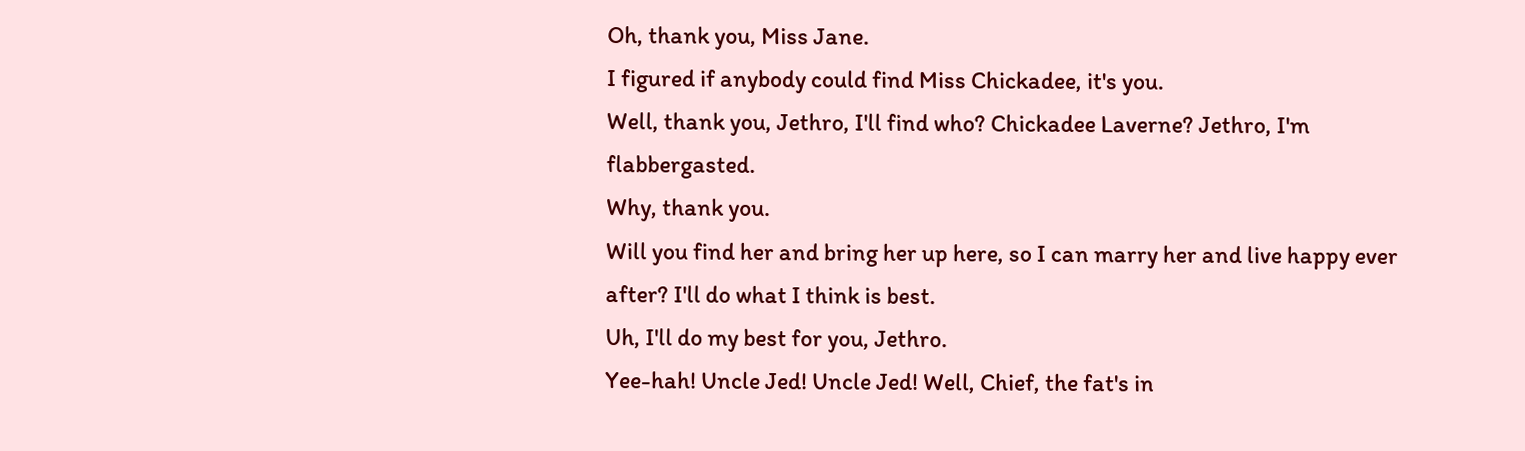Oh, thank you, Miss Jane.
I figured if anybody could find Miss Chickadee, it's you.
Well, thank you, Jethro, I'll find who? Chickadee Laverne? Jethro, I'm flabbergasted.
Why, thank you.
Will you find her and bring her up here, so I can marry her and live happy ever after? I'll do what I think is best.
Uh, I'll do my best for you, Jethro.
Yee-hah! Uncle Jed! Uncle Jed! Well, Chief, the fat's in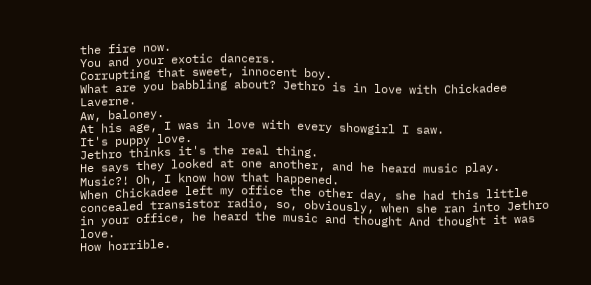the fire now.
You and your exotic dancers.
Corrupting that sweet, innocent boy.
What are you babbling about? Jethro is in love with Chickadee Laverne.
Aw, baloney.
At his age, I was in love with every showgirl I saw.
It's puppy love.
Jethro thinks it's the real thing.
He says they looked at one another, and he heard music play.
Music?! Oh, I know how that happened.
When Chickadee left my office the other day, she had this little concealed transistor radio, so, obviously, when she ran into Jethro in your office, he heard the music and thought And thought it was love.
How horrible.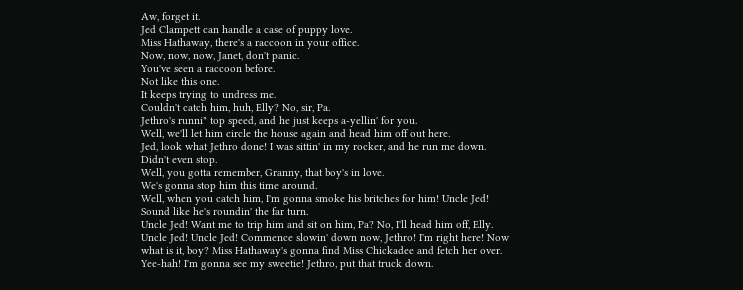Aw, forget it.
Jed Clampett can handle a case of puppy love.
Miss Hathaway, there's a raccoon in your office.
Now, now, now, Janet, don't panic.
You've seen a raccoon before.
Not like this one.
It keeps trying to undress me.
Couldn't catch him, huh, Elly? No, sir, Pa.
Jethro's runni" top speed, and he just keeps a-yellin' for you.
Well, we'll let him circle the house again and head him off out here.
Jed, look what Jethro done! I was sittin' in my rocker, and he run me down.
Didn't even stop.
Well, you gotta remember, Granny, that boy's in love.
We's gonna stop him this time around.
Well, when you catch him, I'm gonna smoke his britches for him! Uncle Jed! Sound like he's roundin' the far turn.
Uncle Jed! Want me to trip him and sit on him, Pa? No, I'll head him off, Elly.
Uncle Jed! Uncle Jed! Commence slowin' down now, Jethro! I'm right here! Now what is it, boy? Miss Hathaway's gonna find Miss Chickadee and fetch her over.
Yee-hah! I'm gonna see my sweetie! Jethro, put that truck down.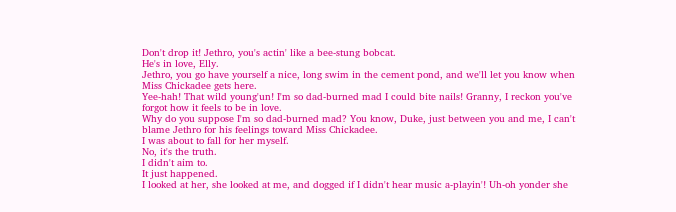Don't drop it! Jethro, you's actin' like a bee-stung bobcat.
He's in love, Elly.
Jethro, you go have yourself a nice, long swim in the cement pond, and we'll let you know when Miss Chickadee gets here.
Yee-hah! That wild young'un! I'm so dad-burned mad I could bite nails! Granny, I reckon you've forgot how it feels to be in love.
Why do you suppose I'm so dad-burned mad? You know, Duke, just between you and me, I can't blame Jethro for his feelings toward Miss Chickadee.
I was about to fall for her myself.
No, it's the truth.
I didn't aim to.
It just happened.
I looked at her, she looked at me, and dogged if I didn't hear music a-playin'! Uh-oh yonder she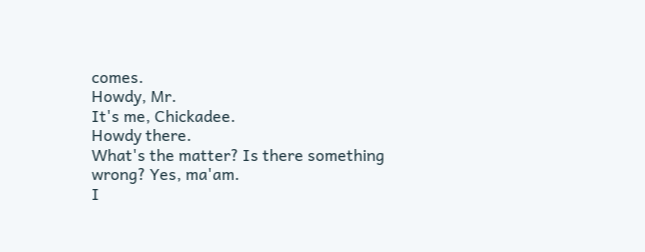comes.
Howdy, Mr.
It's me, Chickadee.
Howdy there.
What's the matter? Is there something wrong? Yes, ma'am.
I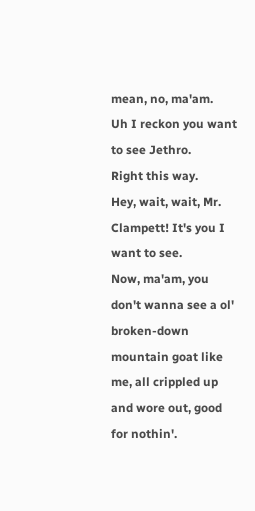mean, no, ma'am.
Uh I reckon you want to see Jethro.
Right this way.
Hey, wait, wait, Mr.
Clampett! It's you I want to see.
Now, ma'am, you don't wanna see a ol' broken-down mountain goat like me, all crippled up and wore out, good for nothin'.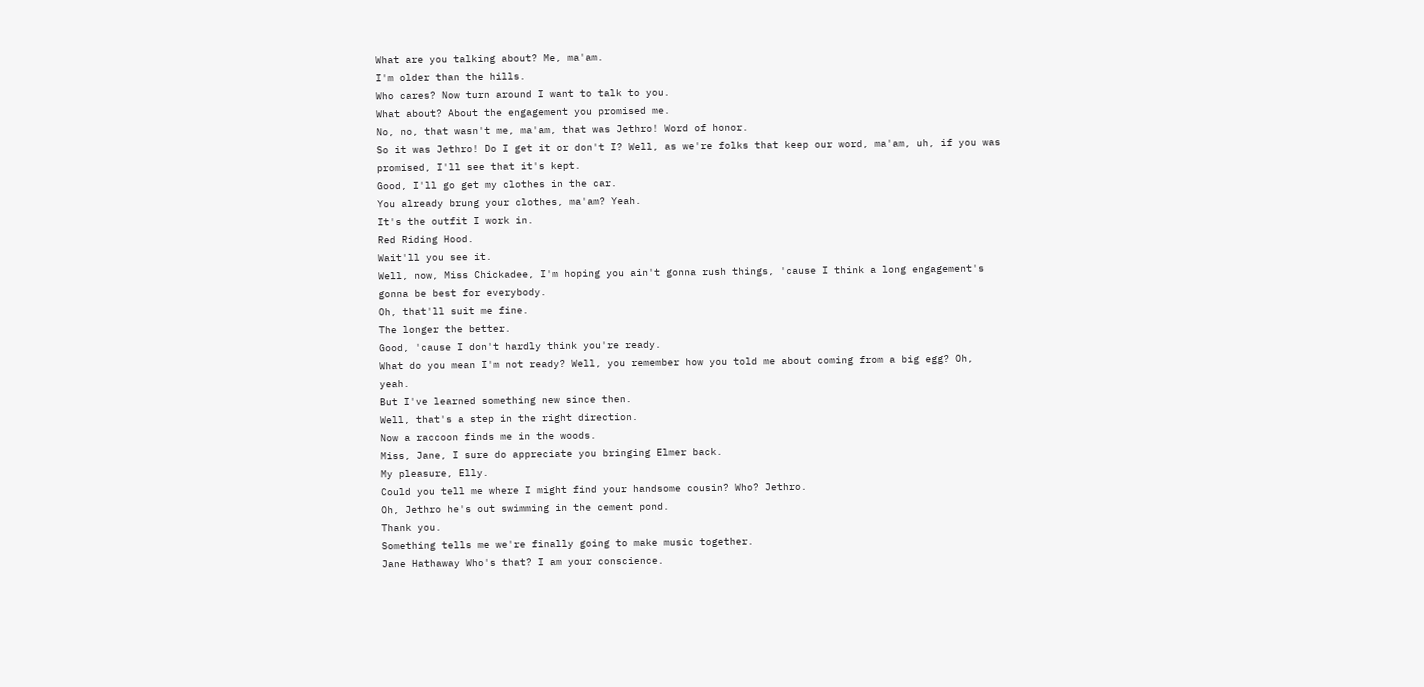What are you talking about? Me, ma'am.
I'm older than the hills.
Who cares? Now turn around I want to talk to you.
What about? About the engagement you promised me.
No, no, that wasn't me, ma'am, that was Jethro! Word of honor.
So it was Jethro! Do I get it or don't I? Well, as we're folks that keep our word, ma'am, uh, if you was promised, I'll see that it's kept.
Good, I'll go get my clothes in the car.
You already brung your clothes, ma'am? Yeah.
It's the outfit I work in.
Red Riding Hood.
Wait'll you see it.
Well, now, Miss Chickadee, I'm hoping you ain't gonna rush things, 'cause I think a long engagement's gonna be best for everybody.
Oh, that'll suit me fine.
The longer the better.
Good, 'cause I don't hardly think you're ready.
What do you mean I'm not ready? Well, you remember how you told me about coming from a big egg? Oh, yeah.
But I've learned something new since then.
Well, that's a step in the right direction.
Now a raccoon finds me in the woods.
Miss, Jane, I sure do appreciate you bringing Elmer back.
My pleasure, Elly.
Could you tell me where I might find your handsome cousin? Who? Jethro.
Oh, Jethro he's out swimming in the cement pond.
Thank you.
Something tells me we're finally going to make music together.
Jane Hathaway Who's that? I am your conscience.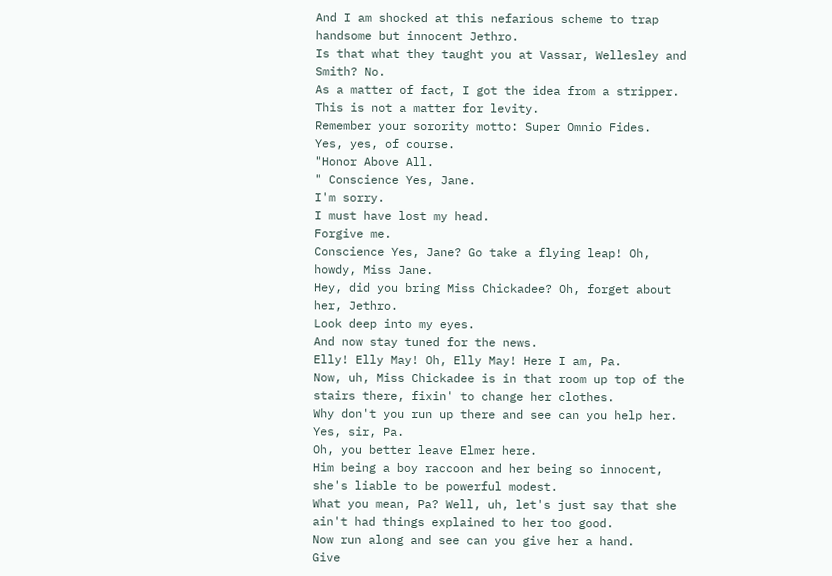And I am shocked at this nefarious scheme to trap handsome but innocent Jethro.
Is that what they taught you at Vassar, Wellesley and Smith? No.
As a matter of fact, I got the idea from a stripper.
This is not a matter for levity.
Remember your sorority motto: Super Omnio Fides.
Yes, yes, of course.
"Honor Above All.
" Conscience Yes, Jane.
I'm sorry.
I must have lost my head.
Forgive me.
Conscience Yes, Jane? Go take a flying leap! Oh, howdy, Miss Jane.
Hey, did you bring Miss Chickadee? Oh, forget about her, Jethro.
Look deep into my eyes.
And now stay tuned for the news.
Elly! Elly May! Oh, Elly May! Here I am, Pa.
Now, uh, Miss Chickadee is in that room up top of the stairs there, fixin' to change her clothes.
Why don't you run up there and see can you help her.
Yes, sir, Pa.
Oh, you better leave Elmer here.
Him being a boy raccoon and her being so innocent, she's liable to be powerful modest.
What you mean, Pa? Well, uh, let's just say that she ain't had things explained to her too good.
Now run along and see can you give her a hand.
Give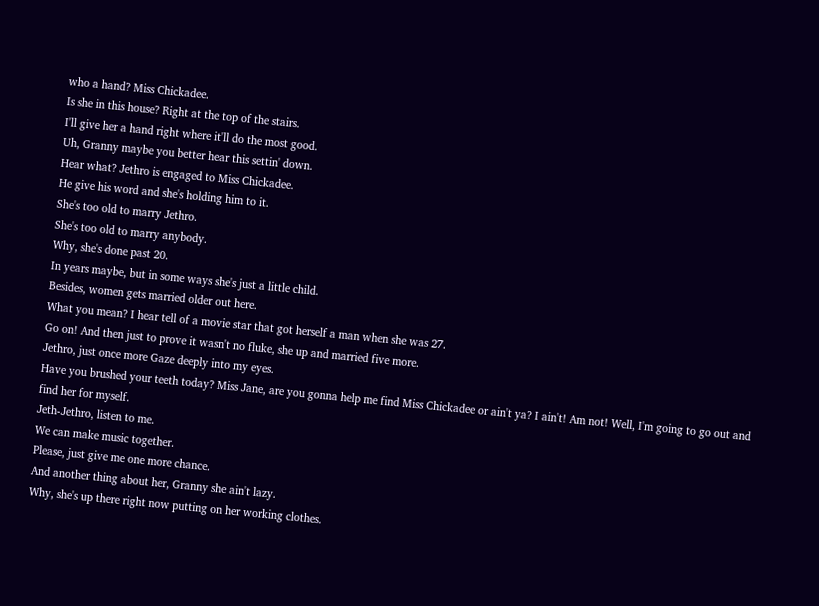who a hand? Miss Chickadee.
Is she in this house? Right at the top of the stairs.
I'll give her a hand right where it'll do the most good.
Uh, Granny maybe you better hear this settin' down.
Hear what? Jethro is engaged to Miss Chickadee.
He give his word and she's holding him to it.
She's too old to marry Jethro.
She's too old to marry anybody.
Why, she's done past 20.
In years maybe, but in some ways she's just a little child.
Besides, women gets married older out here.
What you mean? I hear tell of a movie star that got herself a man when she was 27.
Go on! And then just to prove it wasn't no fluke, she up and married five more.
Jethro, just once more Gaze deeply into my eyes.
Have you brushed your teeth today? Miss Jane, are you gonna help me find Miss Chickadee or ain't ya? I ain't! Am not! Well, I'm going to go out and find her for myself.
Jeth-Jethro, listen to me.
We can make music together.
Please, just give me one more chance.
And another thing about her, Granny she ain't lazy.
Why, she's up there right now putting on her working clothes.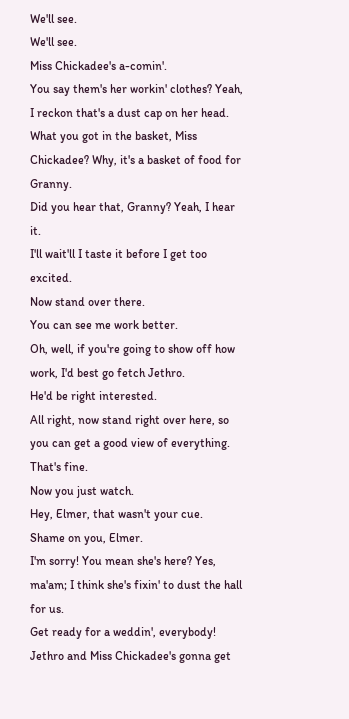We'll see.
We'll see.
Miss Chickadee's a-comin'.
You say them's her workin' clothes? Yeah, I reckon that's a dust cap on her head.
What you got in the basket, Miss Chickadee? Why, it's a basket of food for Granny.
Did you hear that, Granny? Yeah, I hear it.
I'll wait'll I taste it before I get too excited.
Now stand over there.
You can see me work better.
Oh, well, if you're going to show off how work, I'd best go fetch Jethro.
He'd be right interested.
All right, now stand right over here, so you can get a good view of everything.
That's fine.
Now you just watch.
Hey, Elmer, that wasn't your cue.
Shame on you, Elmer.
I'm sorry! You mean she's here? Yes, ma'am; I think she's fixin' to dust the hall for us.
Get ready for a weddin', everybody! Jethro and Miss Chickadee's gonna get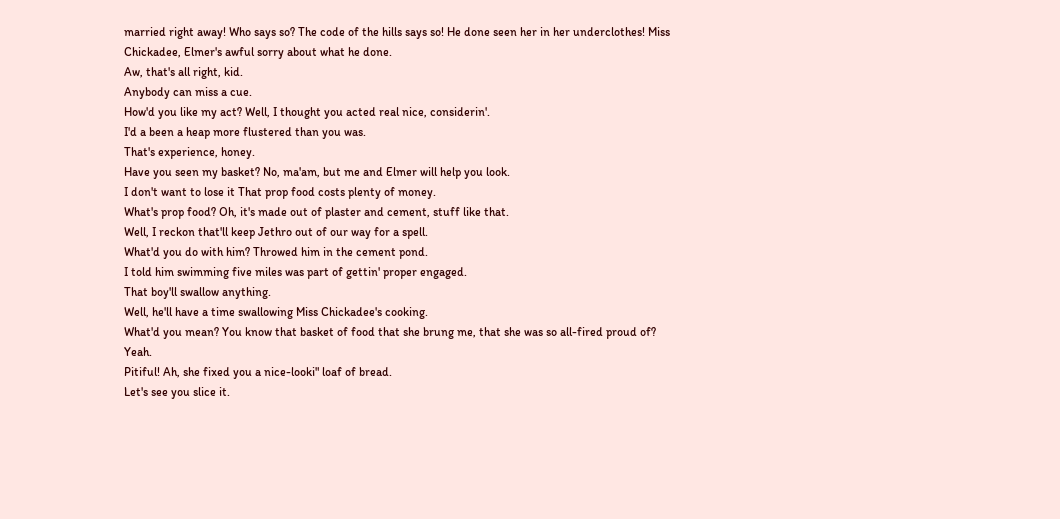married right away! Who says so? The code of the hills says so! He done seen her in her underclothes! Miss Chickadee, Elmer's awful sorry about what he done.
Aw, that's all right, kid.
Anybody can miss a cue.
How'd you like my act? Well, I thought you acted real nice, considerin'.
I'd a been a heap more flustered than you was.
That's experience, honey.
Have you seen my basket? No, ma'am, but me and Elmer will help you look.
I don't want to lose it That prop food costs plenty of money.
What's prop food? Oh, it's made out of plaster and cement, stuff like that.
Well, I reckon that'll keep Jethro out of our way for a spell.
What'd you do with him? Throwed him in the cement pond.
I told him swimming five miles was part of gettin' proper engaged.
That boy'll swallow anything.
Well, he'll have a time swallowing Miss Chickadee's cooking.
What'd you mean? You know that basket of food that she brung me, that she was so all-fired proud of? Yeah.
Pitiful! Ah, she fixed you a nice-looki" loaf of bread.
Let's see you slice it.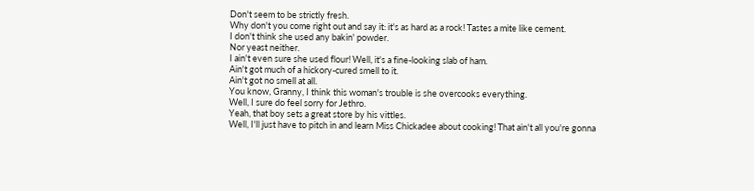Don't seem to be strictly fresh.
Why don't you come right out and say it: it's as hard as a rock! Tastes a mite like cement.
I don't think she used any bakin' powder.
Nor yeast neither.
I ain't even sure she used flour! Well, it's a fine-looking slab of ham.
Ain't got much of a hickory-cured smell to it.
Ain't got no smell at all.
You know, Granny, I think this woman's trouble is she overcooks everything.
Well, I sure do feel sorry for Jethro.
Yeah, that boy sets a great store by his vittles.
Well, I'll just have to pitch in and learn Miss Chickadee about cooking! That ain't all you're gonna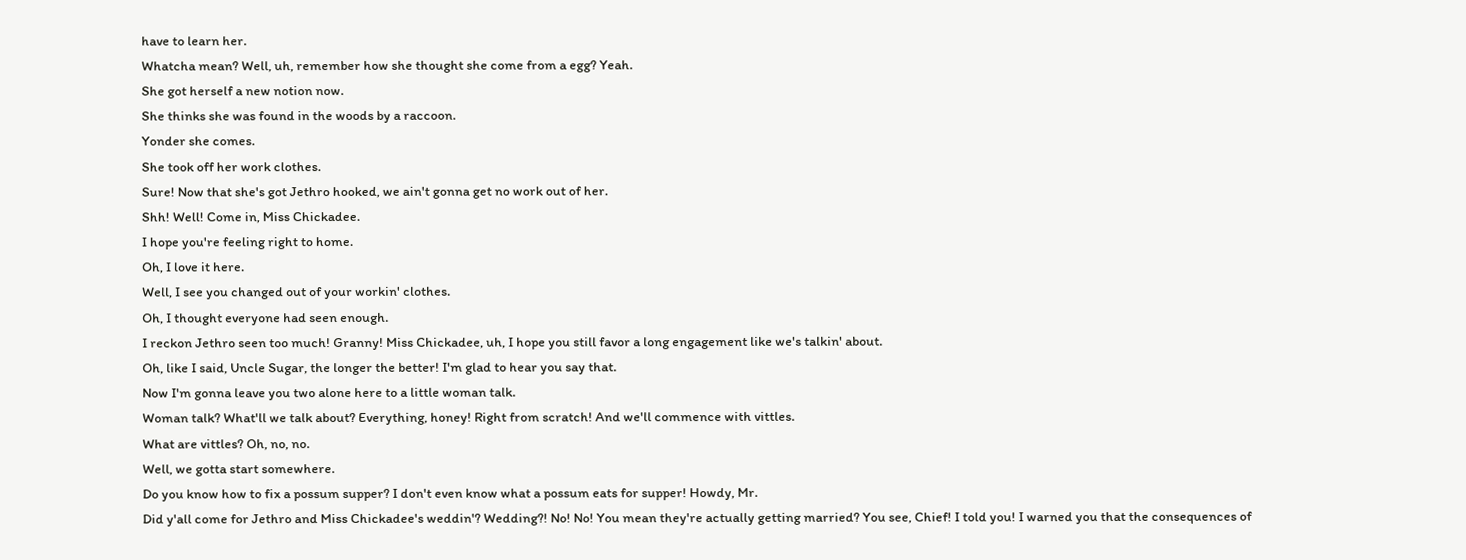have to learn her.
Whatcha mean? Well, uh, remember how she thought she come from a egg? Yeah.
She got herself a new notion now.
She thinks she was found in the woods by a raccoon.
Yonder she comes.
She took off her work clothes.
Sure! Now that she's got Jethro hooked, we ain't gonna get no work out of her.
Shh! Well! Come in, Miss Chickadee.
I hope you're feeling right to home.
Oh, I love it here.
Well, I see you changed out of your workin' clothes.
Oh, I thought everyone had seen enough.
I reckon Jethro seen too much! Granny! Miss Chickadee, uh, I hope you still favor a long engagement like we's talkin' about.
Oh, like I said, Uncle Sugar, the longer the better! I'm glad to hear you say that.
Now I'm gonna leave you two alone here to a little woman talk.
Woman talk? What'll we talk about? Everything, honey! Right from scratch! And we'll commence with vittles.
What are vittles? Oh, no, no.
Well, we gotta start somewhere.
Do you know how to fix a possum supper? I don't even know what a possum eats for supper! Howdy, Mr.
Did y'all come for Jethro and Miss Chickadee's weddin'? Wedding?! No! No! You mean they're actually getting married? You see, Chief! I told you! I warned you that the consequences of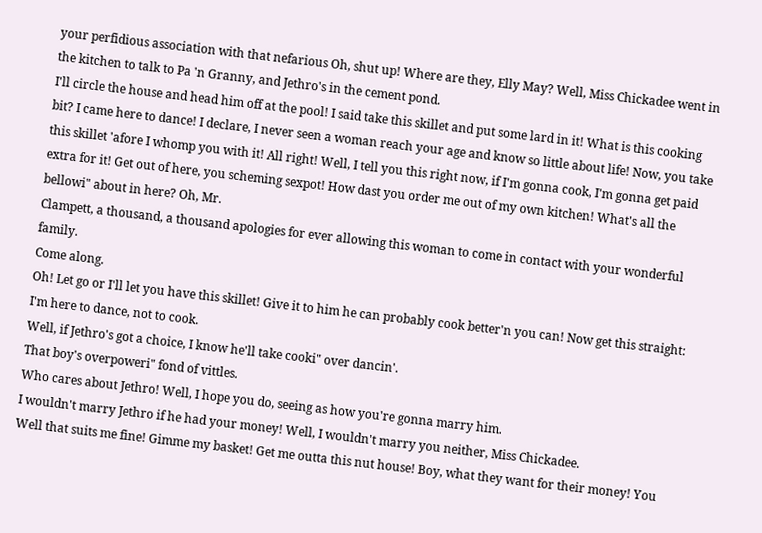your perfidious association with that nefarious Oh, shut up! Where are they, Elly May? Well, Miss Chickadee went in the kitchen to talk to Pa 'n Granny, and Jethro's in the cement pond.
I'll circle the house and head him off at the pool! I said take this skillet and put some lard in it! What is this cooking bit? I came here to dance! I declare, I never seen a woman reach your age and know so little about life! Now, you take this skillet 'afore I whomp you with it! All right! Well, I tell you this right now, if I'm gonna cook, I'm gonna get paid extra for it! Get out of here, you scheming sexpot! How dast you order me out of my own kitchen! What's all the bellowi" about in here? Oh, Mr.
Clampett, a thousand, a thousand apologies for ever allowing this woman to come in contact with your wonderful family.
Come along.
Oh! Let go or I'll let you have this skillet! Give it to him he can probably cook better'n you can! Now get this straight: I'm here to dance, not to cook.
Well, if Jethro's got a choice, I know he'll take cooki" over dancin'.
That boy's overpoweri" fond of vittles.
Who cares about Jethro! Well, I hope you do, seeing as how you're gonna marry him.
I wouldn't marry Jethro if he had your money! Well, I wouldn't marry you neither, Miss Chickadee.
Well that suits me fine! Gimme my basket! Get me outta this nut house! Boy, what they want for their money! You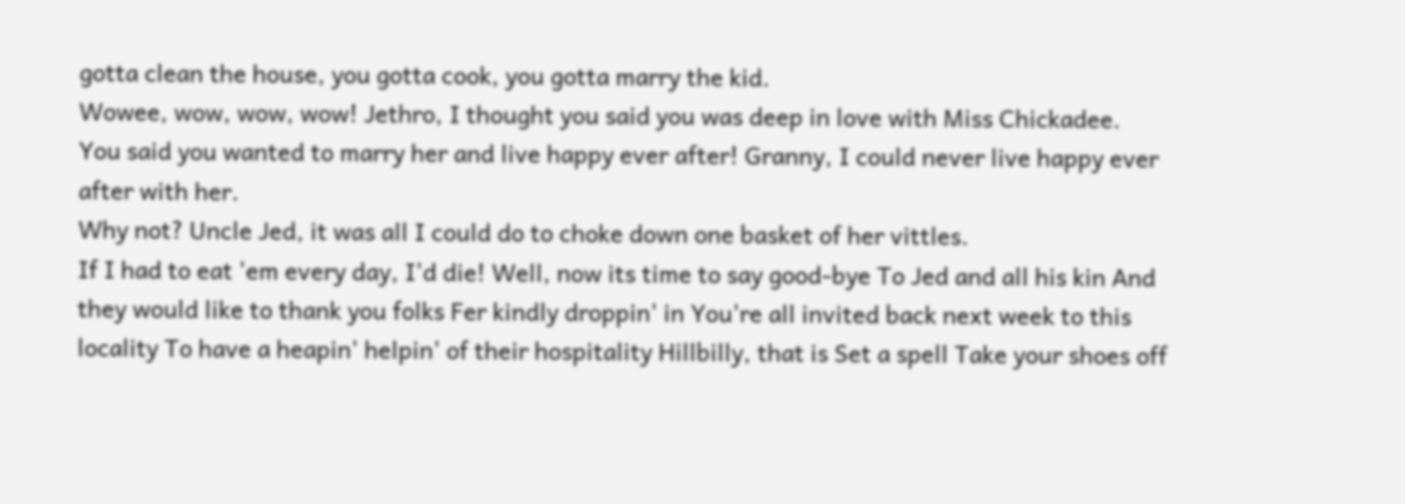gotta clean the house, you gotta cook, you gotta marry the kid.
Wowee, wow, wow, wow! Jethro, I thought you said you was deep in love with Miss Chickadee.
You said you wanted to marry her and live happy ever after! Granny, I could never live happy ever after with her.
Why not? Uncle Jed, it was all I could do to choke down one basket of her vittles.
If I had to eat 'em every day, I'd die! Well, now its time to say good-bye To Jed and all his kin And they would like to thank you folks Fer kindly droppin' in You're all invited back next week to this locality To have a heapin' helpin' of their hospitality Hillbilly, that is Set a spell Take your shoes off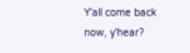Y'all come back now, y'hear?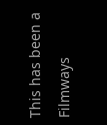This has been a Filmways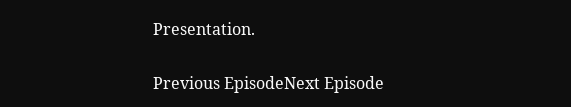Presentation.

Previous EpisodeNext Episode